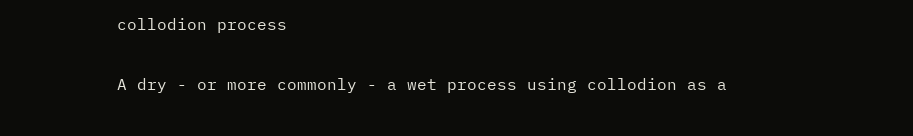collodion process

A dry - or more commonly - a wet process using collodion as a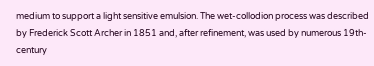medium to support a light sensitive emulsion. The wet-collodion process was described by Frederick Scott Archer in 1851 and, after refinement, was used by numerous 19th-century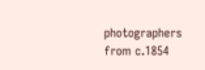photographers from c.1854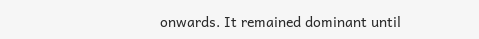onwards. It remained dominant until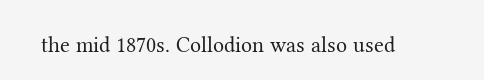the mid 1870s. Collodion was also used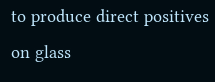to produce direct positives on glass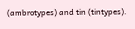(ambrotypes) and tin (tintypes).